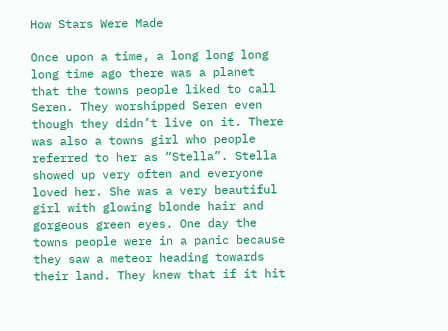How Stars Were Made

Once upon a time, a long long long long time ago there was a planet that the towns people liked to call Seren. They worshipped Seren even though they didn’t live on it. There was also a towns girl who people referred to her as “Stella”. Stella showed up very often and everyone loved her. She was a very beautiful girl with glowing blonde hair and gorgeous green eyes. One day the towns people were in a panic because they saw a meteor heading towards their land. They knew that if it hit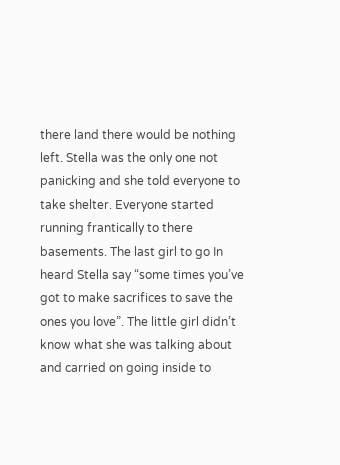there land there would be nothing left. Stella was the only one not panicking and she told everyone to take shelter. Everyone started running frantically to there basements. The last girl to go In heard Stella say “some times you’ve got to make sacrifices to save the ones you love”. The little girl didn’t know what she was talking about and carried on going inside to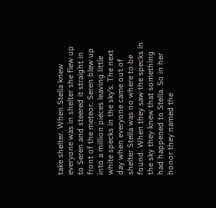take shelter. When Stella knew everyone was in shelter she flew up to Seren and steered it straight in front of the meteor. Seren blew up into a million pieces leaving little white specks in the sky’s. The next day when everyone came out of shelter Stella was no where to be found. When they saw the specks in the sky they knew that something had happened to Stella. So in her honor they named the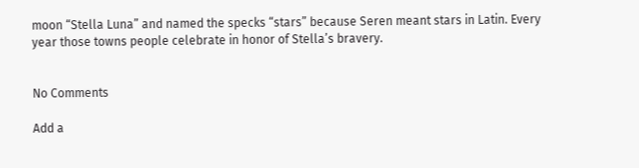moon “Stella Luna” and named the specks “stars” because Seren meant stars in Latin. Every year those towns people celebrate in honor of Stella’s bravery.


No Comments

Add a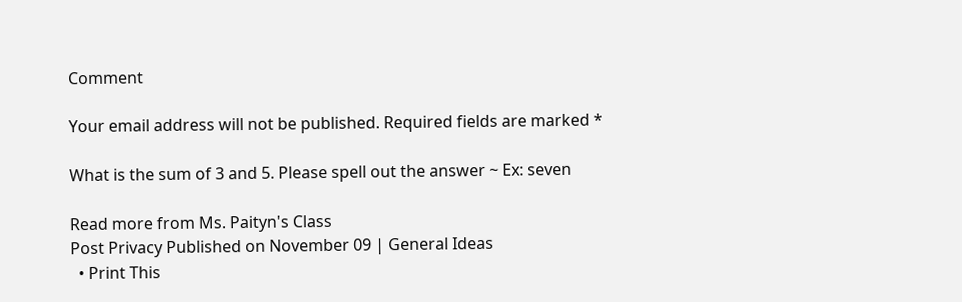Comment

Your email address will not be published. Required fields are marked *

What is the sum of 3 and 5. Please spell out the answer ~ Ex: seven

Read more from Ms. Paityn's Class
Post Privacy Published on November 09 | General Ideas
  • Print This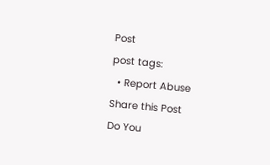Post
post tags:
  • Report Abuse
Share this Post
Do You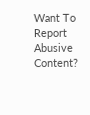Want To Report Abusive Content?